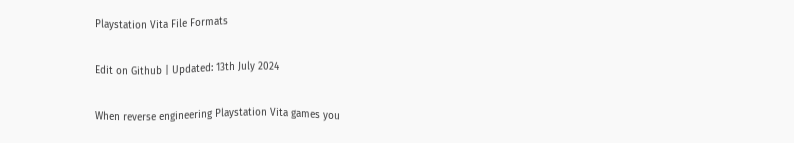Playstation Vita File Formats

Edit on Github | Updated: 13th July 2024

When reverse engineering Playstation Vita games you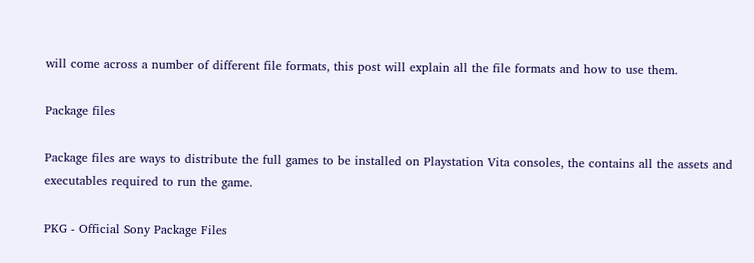will come across a number of different file formats, this post will explain all the file formats and how to use them.

Package files

Package files are ways to distribute the full games to be installed on Playstation Vita consoles, the contains all the assets and executables required to run the game.

PKG - Official Sony Package Files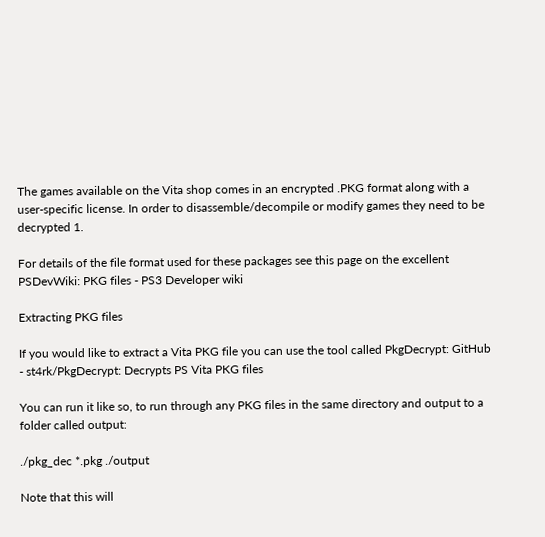The games available on the Vita shop comes in an encrypted .PKG format along with a user-specific license. In order to disassemble/decompile or modify games they need to be decrypted 1.

For details of the file format used for these packages see this page on the excellent PSDevWiki: PKG files - PS3 Developer wiki

Extracting PKG files

If you would like to extract a Vita PKG file you can use the tool called PkgDecrypt: GitHub - st4rk/PkgDecrypt: Decrypts PS Vita PKG files

You can run it like so, to run through any PKG files in the same directory and output to a folder called output:

./pkg_dec *.pkg ./output

Note that this will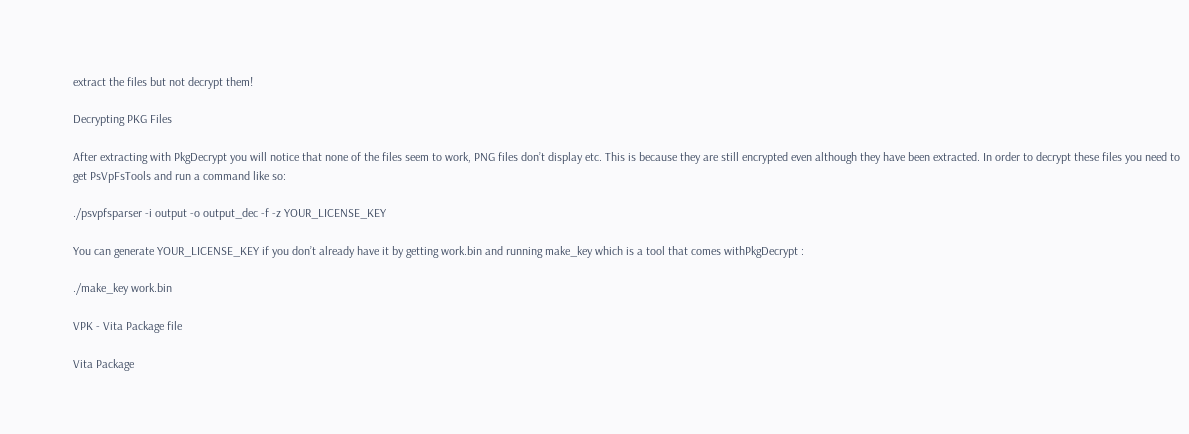extract the files but not decrypt them!

Decrypting PKG Files

After extracting with PkgDecrypt you will notice that none of the files seem to work, PNG files don’t display etc. This is because they are still encrypted even although they have been extracted. In order to decrypt these files you need to get PsVpFsTools and run a command like so:

./psvpfsparser -i output -o output_dec -f -z YOUR_LICENSE_KEY

You can generate YOUR_LICENSE_KEY if you don’t already have it by getting work.bin and running make_key which is a tool that comes withPkgDecrypt :

./make_key work.bin

VPK - Vita Package file

Vita Package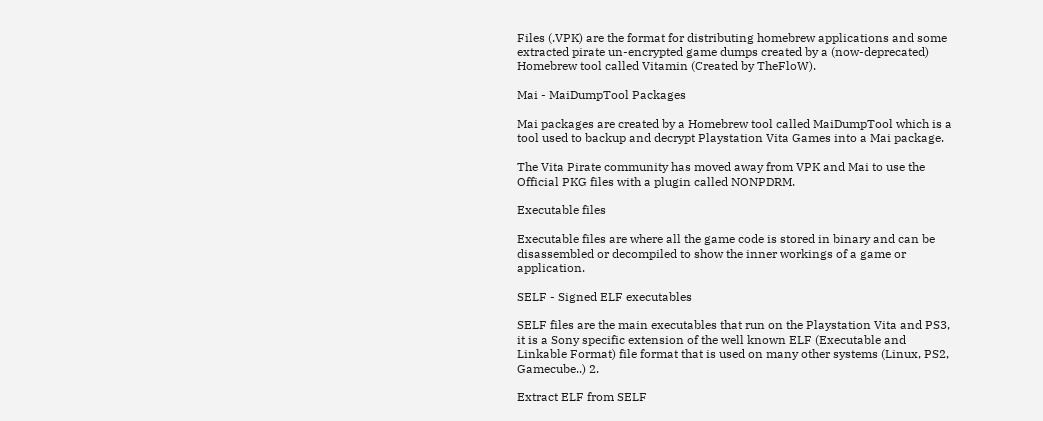Files (.VPK) are the format for distributing homebrew applications and some extracted pirate un-encrypted game dumps created by a (now-deprecated) Homebrew tool called Vitamin (Created by TheFloW).

Mai - MaiDumpTool Packages

Mai packages are created by a Homebrew tool called MaiDumpTool which is a tool used to backup and decrypt Playstation Vita Games into a Mai package.

The Vita Pirate community has moved away from VPK and Mai to use the Official PKG files with a plugin called NONPDRM.

Executable files

Executable files are where all the game code is stored in binary and can be disassembled or decompiled to show the inner workings of a game or application.

SELF - Signed ELF executables

SELF files are the main executables that run on the Playstation Vita and PS3, it is a Sony specific extension of the well known ELF (Executable and Linkable Format) file format that is used on many other systems (Linux, PS2, Gamecube..) 2.

Extract ELF from SELF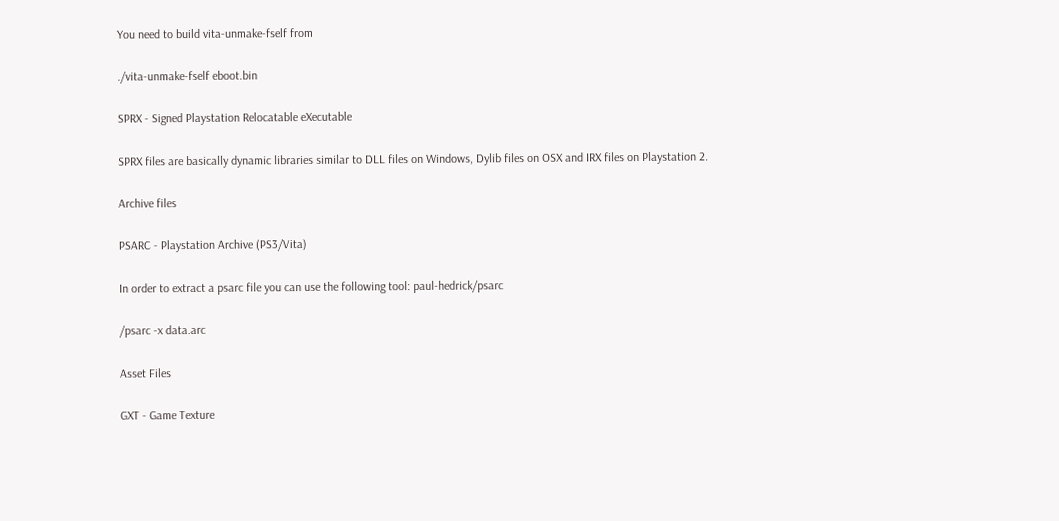You need to build vita-unmake-fself from

./vita-unmake-fself eboot.bin

SPRX - Signed Playstation Relocatable eXecutable

SPRX files are basically dynamic libraries similar to DLL files on Windows, Dylib files on OSX and IRX files on Playstation 2.

Archive files

PSARC - Playstation Archive (PS3/Vita)

In order to extract a psarc file you can use the following tool: paul-hedrick/psarc

/psarc -x data.arc

Asset Files

GXT - Game Texture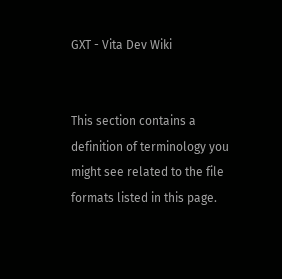GXT - Vita Dev Wiki


This section contains a definition of terminology you might see related to the file formats listed in this page.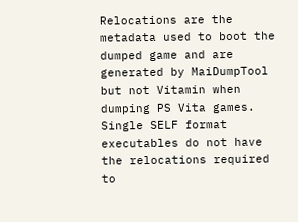Relocations are the metadata used to boot the dumped game and are generated by MaiDumpTool but not Vitamin when dumping PS Vita games. Single SELF format executables do not have the relocations required to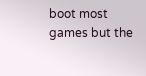boot most games but the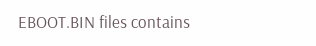EBOOT.BIN files contains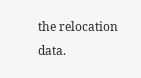the relocation data.